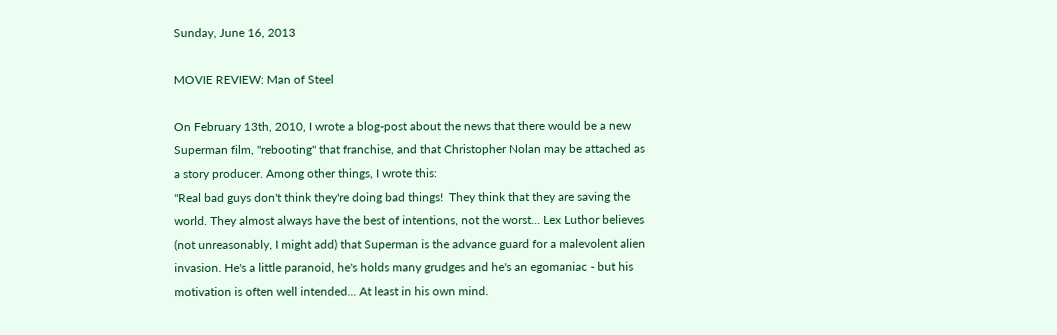Sunday, June 16, 2013

MOVIE REVIEW: Man of Steel

On February 13th, 2010, I wrote a blog-post about the news that there would be a new Superman film, "rebooting" that franchise, and that Christopher Nolan may be attached as a story producer. Among other things, I wrote this:
"Real bad guys don't think they're doing bad things!  They think that they are saving the world. They almost always have the best of intentions, not the worst... Lex Luthor believes (not unreasonably, I might add) that Superman is the advance guard for a malevolent alien invasion. He's a little paranoid, he's holds many grudges and he's an egomaniac - but his motivation is often well intended... At least in his own mind.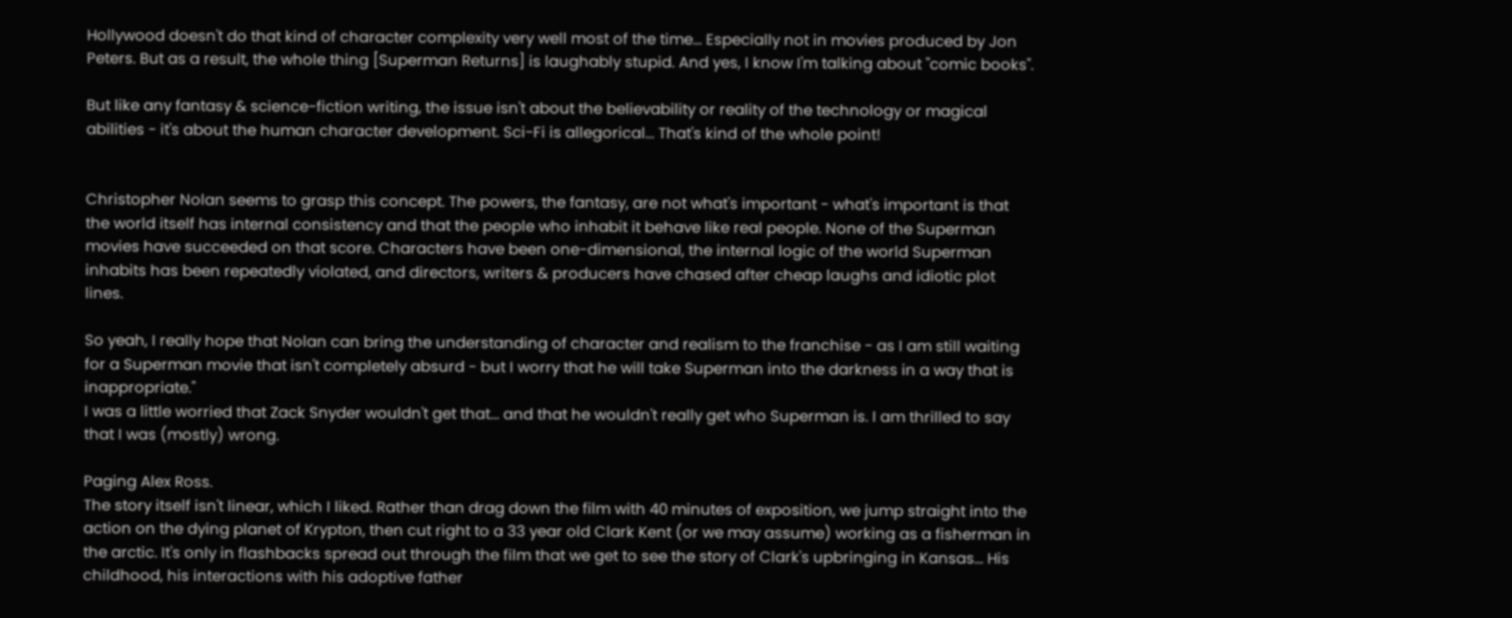Hollywood doesn't do that kind of character complexity very well most of the time... Especially not in movies produced by Jon Peters. But as a result, the whole thing [Superman Returns] is laughably stupid. And yes, I know I'm talking about "comic books".

But like any fantasy & science-fiction writing, the issue isn't about the believability or reality of the technology or magical abilities - it's about the human character development. Sci-Fi is allegorical... That's kind of the whole point!


Christopher Nolan seems to grasp this concept. The powers, the fantasy, are not what's important - what's important is that the world itself has internal consistency and that the people who inhabit it behave like real people. None of the Superman movies have succeeded on that score. Characters have been one-dimensional, the internal logic of the world Superman inhabits has been repeatedly violated, and directors, writers & producers have chased after cheap laughs and idiotic plot lines.

So yeah, I really hope that Nolan can bring the understanding of character and realism to the franchise - as I am still waiting for a Superman movie that isn't completely absurd - but I worry that he will take Superman into the darkness in a way that is inappropriate."
I was a little worried that Zack Snyder wouldn't get that... and that he wouldn't really get who Superman is. I am thrilled to say that I was (mostly) wrong.

Paging Alex Ross.
The story itself isn't linear, which I liked. Rather than drag down the film with 40 minutes of exposition, we jump straight into the action on the dying planet of Krypton, then cut right to a 33 year old Clark Kent (or we may assume) working as a fisherman in the arctic. It's only in flashbacks spread out through the film that we get to see the story of Clark's upbringing in Kansas... His childhood, his interactions with his adoptive father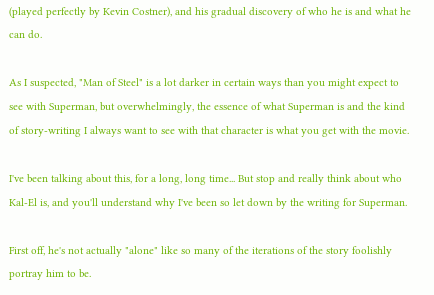(played perfectly by Kevin Costner), and his gradual discovery of who he is and what he can do.

As I suspected, "Man of Steel" is a lot darker in certain ways than you might expect to see with Superman, but overwhelmingly, the essence of what Superman is and the kind of story-writing I always want to see with that character is what you get with the movie.

I've been talking about this, for a long, long time... But stop and really think about who Kal-El is, and you'll understand why I've been so let down by the writing for Superman.

First off, he's not actually "alone" like so many of the iterations of the story foolishly portray him to be.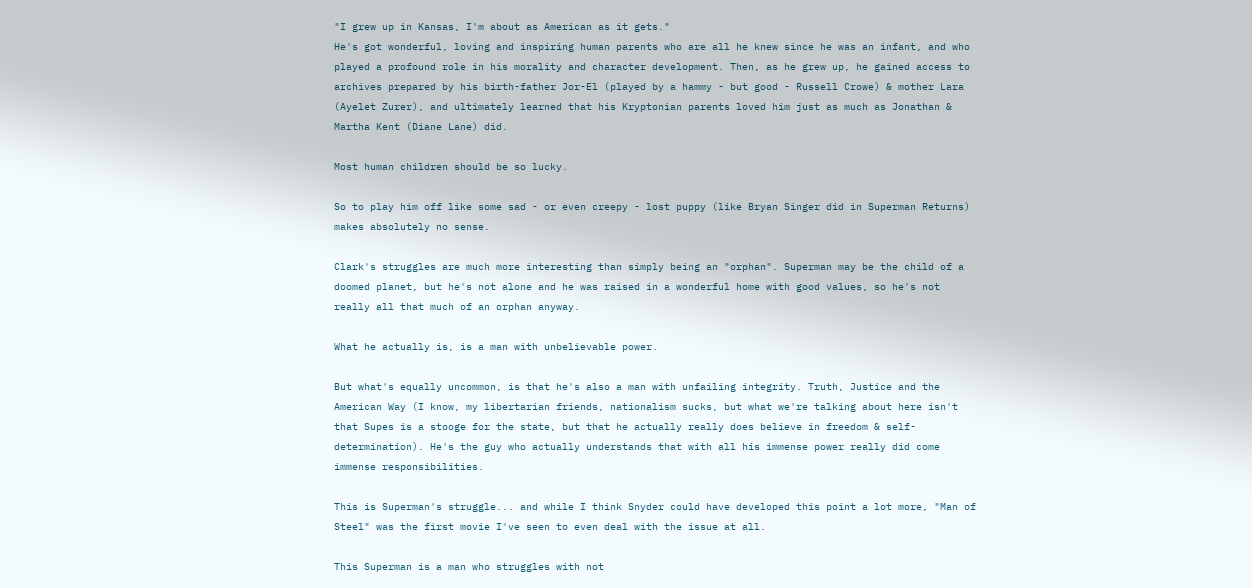"I grew up in Kansas, I'm about as American as it gets."
He's got wonderful, loving and inspiring human parents who are all he knew since he was an infant, and who played a profound role in his morality and character development. Then, as he grew up, he gained access to archives prepared by his birth-father Jor-El (played by a hammy - but good - Russell Crowe) & mother Lara (Ayelet Zurer), and ultimately learned that his Kryptonian parents loved him just as much as Jonathan & Martha Kent (Diane Lane) did.

Most human children should be so lucky.

So to play him off like some sad - or even creepy - lost puppy (like Bryan Singer did in Superman Returns) makes absolutely no sense.

Clark's struggles are much more interesting than simply being an "orphan". Superman may be the child of a doomed planet, but he's not alone and he was raised in a wonderful home with good values, so he's not really all that much of an orphan anyway.

What he actually is, is a man with unbelievable power.

But what's equally uncommon, is that he's also a man with unfailing integrity. Truth, Justice and the American Way (I know, my libertarian friends, nationalism sucks, but what we're talking about here isn't that Supes is a stooge for the state, but that he actually really does believe in freedom & self-determination). He's the guy who actually understands that with all his immense power really did come immense responsibilities.

This is Superman's struggle... and while I think Snyder could have developed this point a lot more, "Man of Steel" was the first movie I've seen to even deal with the issue at all.

This Superman is a man who struggles with not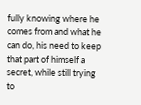fully knowing where he comes from and what he can do, his need to keep that part of himself a secret, while still trying to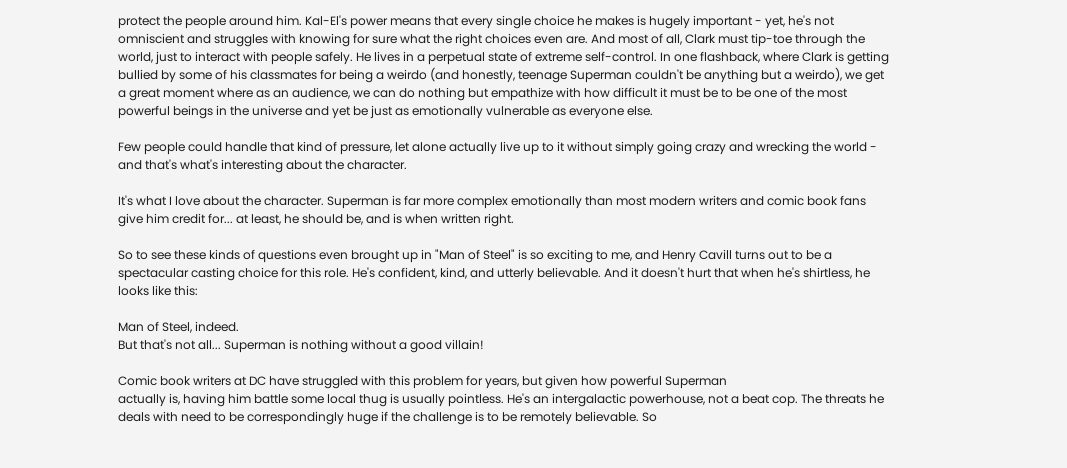protect the people around him. Kal-El's power means that every single choice he makes is hugely important - yet, he's not omniscient and struggles with knowing for sure what the right choices even are. And most of all, Clark must tip-toe through the world, just to interact with people safely. He lives in a perpetual state of extreme self-control. In one flashback, where Clark is getting bullied by some of his classmates for being a weirdo (and honestly, teenage Superman couldn't be anything but a weirdo), we get a great moment where as an audience, we can do nothing but empathize with how difficult it must be to be one of the most powerful beings in the universe and yet be just as emotionally vulnerable as everyone else.

Few people could handle that kind of pressure, let alone actually live up to it without simply going crazy and wrecking the world - and that's what's interesting about the character.

It's what I love about the character. Superman is far more complex emotionally than most modern writers and comic book fans give him credit for... at least, he should be, and is when written right.

So to see these kinds of questions even brought up in "Man of Steel" is so exciting to me, and Henry Cavill turns out to be a spectacular casting choice for this role. He's confident, kind, and utterly believable. And it doesn't hurt that when he's shirtless, he looks like this:

Man of Steel, indeed.
But that's not all... Superman is nothing without a good villain!

Comic book writers at DC have struggled with this problem for years, but given how powerful Superman
actually is, having him battle some local thug is usually pointless. He's an intergalactic powerhouse, not a beat cop. The threats he deals with need to be correspondingly huge if the challenge is to be remotely believable. So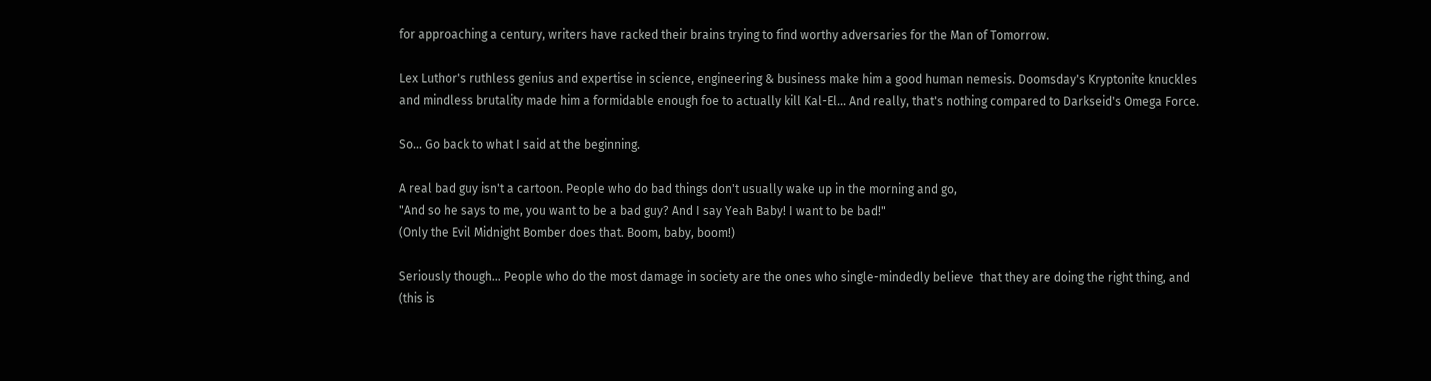for approaching a century, writers have racked their brains trying to find worthy adversaries for the Man of Tomorrow.

Lex Luthor's ruthless genius and expertise in science, engineering & business make him a good human nemesis. Doomsday's Kryptonite knuckles and mindless brutality made him a formidable enough foe to actually kill Kal-El... And really, that's nothing compared to Darkseid's Omega Force.

So... Go back to what I said at the beginning.

A real bad guy isn't a cartoon. People who do bad things don't usually wake up in the morning and go,
"And so he says to me, you want to be a bad guy? And I say Yeah Baby! I want to be bad!"
(Only the Evil Midnight Bomber does that. Boom, baby, boom!)

Seriously though... People who do the most damage in society are the ones who single-mindedly believe  that they are doing the right thing, and (this is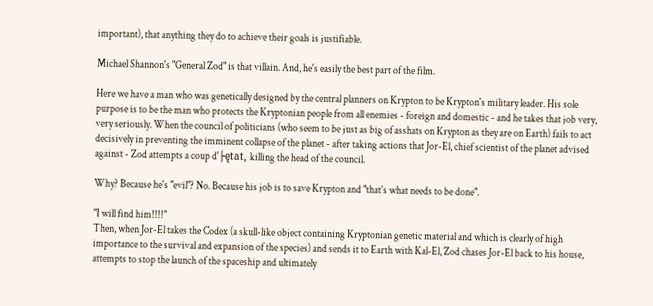important), that anything they do to achieve their goals is justifiable.

Michael Shannon's "General Zod" is that villain. And, he's easily the best part of the film.

Here we have a man who was genetically designed by the central planners on Krypton to be Krypton's military leader. His sole purpose is to be the man who protects the Kryptonian people from all enemies - foreign and domestic - and he takes that job very, very seriously. When the council of politicians (who seem to be just as big of asshats on Krypton as they are on Earth) fails to act decisively in preventing the imminent collapse of the planet - after taking actions that Jor-El, chief scientist of the planet advised against - Zod attempts a coup d'├ętat, killing the head of the council.

Why? Because he's "evil"? No. Because his job is to save Krypton and "that's what needs to be done".

"I will find him!!!!"
Then, when Jor-El takes the Codex (a skull-like object containing Kryptonian genetic material and which is clearly of high importance to the survival and expansion of the species) and sends it to Earth with Kal-El, Zod chases Jor-El back to his house, attempts to stop the launch of the spaceship and ultimately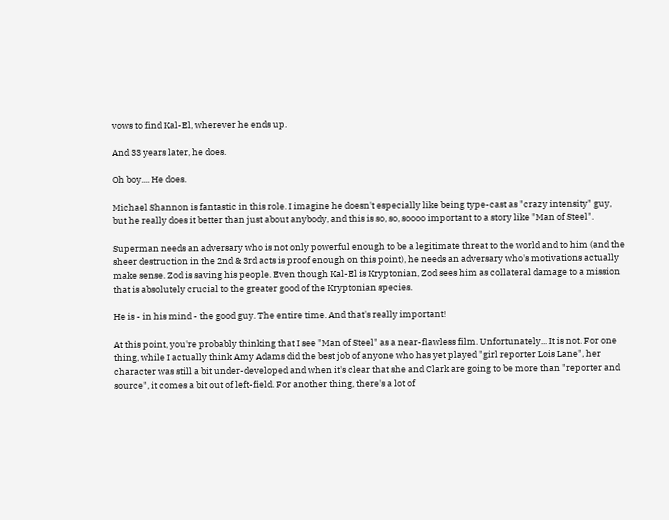vows to find Kal-El, wherever he ends up.

And 33 years later, he does.

Oh boy.... He does.

Michael Shannon is fantastic in this role. I imagine he doesn't especially like being type-cast as "crazy intensity" guy, but he really does it better than just about anybody, and this is so, so, soooo important to a story like "Man of Steel".

Superman needs an adversary who is not only powerful enough to be a legitimate threat to the world and to him (and the sheer destruction in the 2nd & 3rd acts is proof enough on this point), he needs an adversary who's motivations actually make sense. Zod is saving his people. Even though Kal-El is Kryptonian, Zod sees him as collateral damage to a mission that is absolutely crucial to the greater good of the Kryptonian species.

He is - in his mind - the good guy. The entire time. And that's really important!

At this point, you're probably thinking that I see "Man of Steel" as a near-flawless film. Unfortunately... It is not. For one thing, while I actually think Amy Adams did the best job of anyone who has yet played "girl reporter Lois Lane", her character was still a bit under-developed and when it's clear that she and Clark are going to be more than "reporter and source", it comes a bit out of left-field. For another thing, there's a lot of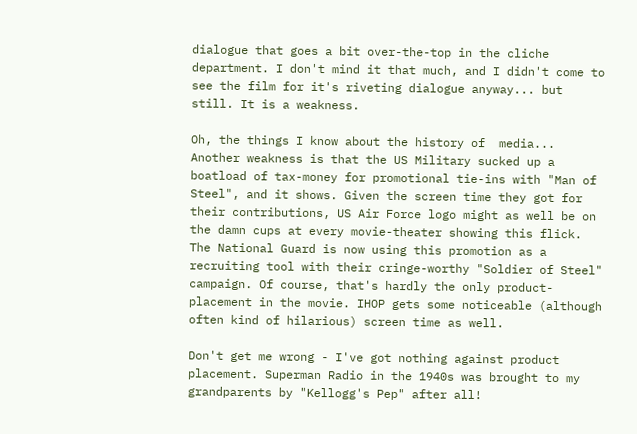dialogue that goes a bit over-the-top in the cliche department. I don't mind it that much, and I didn't come to see the film for it's riveting dialogue anyway... but still. It is a weakness.

Oh, the things I know about the history of  media...
Another weakness is that the US Military sucked up a boatload of tax-money for promotional tie-ins with "Man of Steel", and it shows. Given the screen time they got for their contributions, US Air Force logo might as well be on the damn cups at every movie-theater showing this flick. The National Guard is now using this promotion as a recruiting tool with their cringe-worthy "Soldier of Steel" campaign. Of course, that's hardly the only product-placement in the movie. IHOP gets some noticeable (although often kind of hilarious) screen time as well.

Don't get me wrong - I've got nothing against product placement. Superman Radio in the 1940s was brought to my grandparents by "Kellogg's Pep" after all!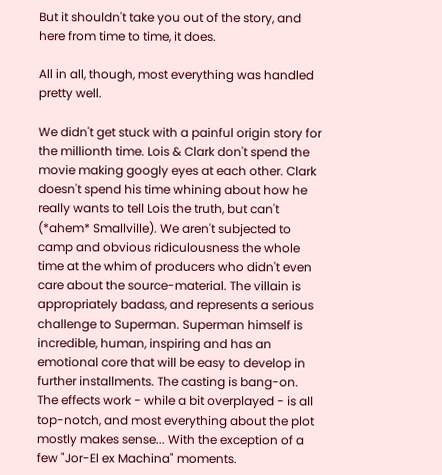But it shouldn't take you out of the story, and here from time to time, it does.

All in all, though, most everything was handled pretty well.

We didn't get stuck with a painful origin story for the millionth time. Lois & Clark don't spend the movie making googly eyes at each other. Clark doesn't spend his time whining about how he really wants to tell Lois the truth, but can't (*ahem* Smallville). We aren't subjected to camp and obvious ridiculousness the whole time at the whim of producers who didn't even care about the source-material. The villain is appropriately badass, and represents a serious challenge to Superman. Superman himself is incredible, human, inspiring and has an emotional core that will be easy to develop in further installments. The casting is bang-on. The effects work - while a bit overplayed - is all top-notch, and most everything about the plot mostly makes sense... With the exception of a few "Jor-El ex Machina" moments.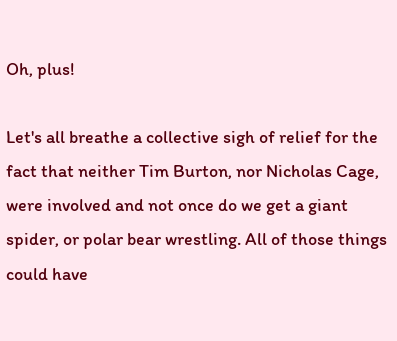Oh, plus!

Let's all breathe a collective sigh of relief for the fact that neither Tim Burton, nor Nicholas Cage, were involved and not once do we get a giant spider, or polar bear wrestling. All of those things could have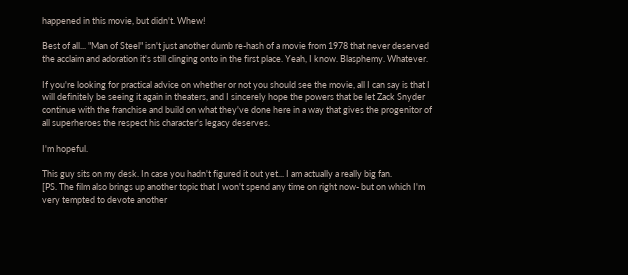happened in this movie, but didn't. Whew!

Best of all... "Man of Steel" isn't just another dumb re-hash of a movie from 1978 that never deserved the acclaim and adoration it's still clinging onto in the first place. Yeah, I know. Blasphemy. Whatever.

If you're looking for practical advice on whether or not you should see the movie, all I can say is that I will definitely be seeing it again in theaters, and I sincerely hope the powers that be let Zack Snyder continue with the franchise and build on what they've done here in a way that gives the progenitor of all superheroes the respect his character's legacy deserves.

I'm hopeful.

This guy sits on my desk. In case you hadn't figured it out yet... I am actually a really big fan.
[PS. The film also brings up another topic that I won't spend any time on right now- but on which I'm very tempted to devote another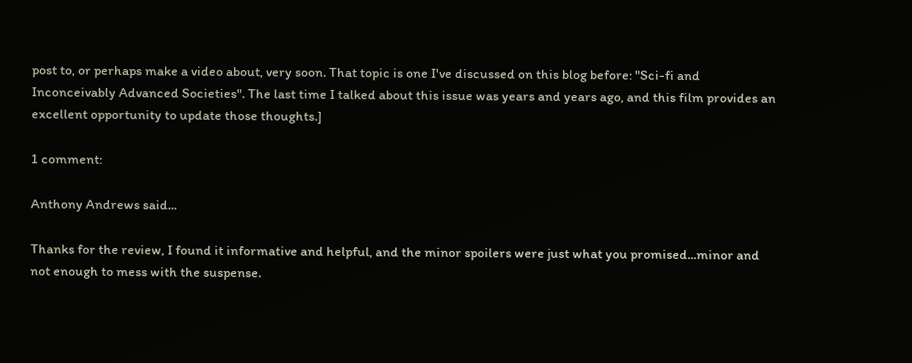post to, or perhaps make a video about, very soon. That topic is one I've discussed on this blog before: "Sci-fi and Inconceivably Advanced Societies". The last time I talked about this issue was years and years ago, and this film provides an excellent opportunity to update those thoughts.]

1 comment:

Anthony Andrews said...

Thanks for the review, I found it informative and helpful, and the minor spoilers were just what you promised...minor and not enough to mess with the suspense.